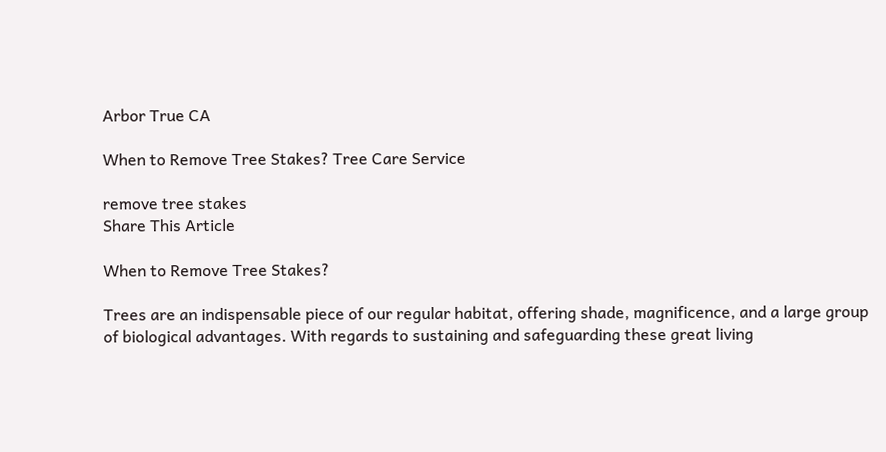Arbor True CA

When to Remove Tree Stakes? Tree Care Service

remove tree stakes
Share This Article

When to Remove Tree Stakes?

Trees are an indispensable piece of our regular habitat, offering shade, magnificence, and a large group of biological advantages. With regards to sustaining and safeguarding these great living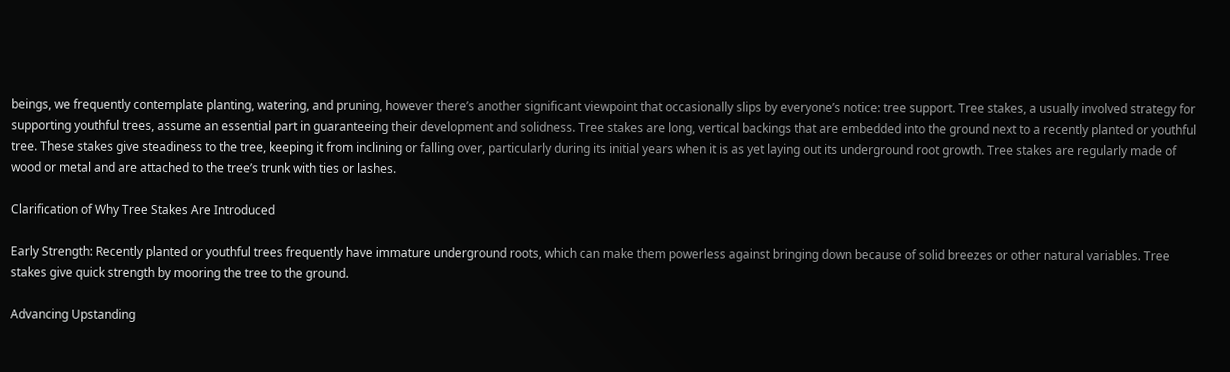beings, we frequently contemplate planting, watering, and pruning, however there’s another significant viewpoint that occasionally slips by everyone’s notice: tree support. Tree stakes, a usually involved strategy for supporting youthful trees, assume an essential part in guaranteeing their development and solidness. Tree stakes are long, vertical backings that are embedded into the ground next to a recently planted or youthful tree. These stakes give steadiness to the tree, keeping it from inclining or falling over, particularly during its initial years when it is as yet laying out its underground root growth. Tree stakes are regularly made of wood or metal and are attached to the tree’s trunk with ties or lashes.

Clarification of Why Tree Stakes Are Introduced

Early Strength: Recently planted or youthful trees frequently have immature underground roots, which can make them powerless against bringing down because of solid breezes or other natural variables. Tree stakes give quick strength by mooring the tree to the ground.

Advancing Upstanding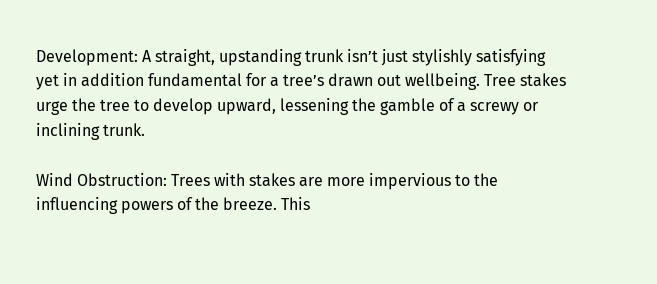Development: A straight, upstanding trunk isn’t just stylishly satisfying yet in addition fundamental for a tree’s drawn out wellbeing. Tree stakes urge the tree to develop upward, lessening the gamble of a screwy or inclining trunk.

Wind Obstruction: Trees with stakes are more impervious to the influencing powers of the breeze. This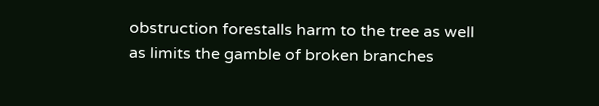obstruction forestalls harm to the tree as well as limits the gamble of broken branches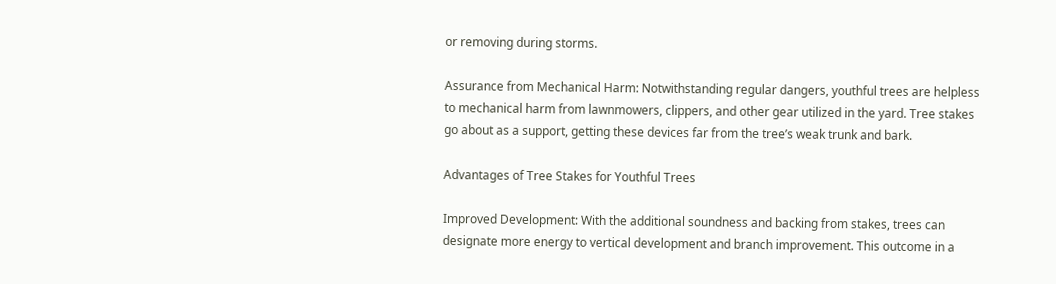or removing during storms.

Assurance from Mechanical Harm: Notwithstanding regular dangers, youthful trees are helpless to mechanical harm from lawnmowers, clippers, and other gear utilized in the yard. Tree stakes go about as a support, getting these devices far from the tree’s weak trunk and bark.

Advantages of Tree Stakes for Youthful Trees

Improved Development: With the additional soundness and backing from stakes, trees can designate more energy to vertical development and branch improvement. This outcome in a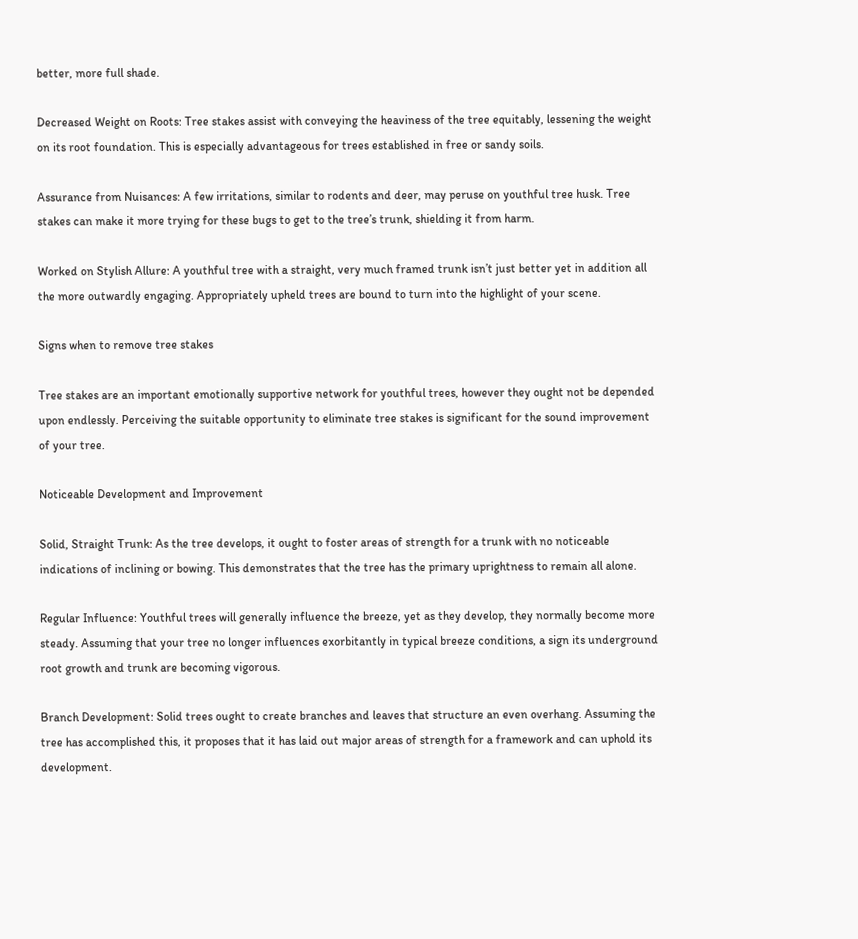better, more full shade.

Decreased Weight on Roots: Tree stakes assist with conveying the heaviness of the tree equitably, lessening the weight on its root foundation. This is especially advantageous for trees established in free or sandy soils.

Assurance from Nuisances: A few irritations, similar to rodents and deer, may peruse on youthful tree husk. Tree stakes can make it more trying for these bugs to get to the tree’s trunk, shielding it from harm.

Worked on Stylish Allure: A youthful tree with a straight, very much framed trunk isn’t just better yet in addition all the more outwardly engaging. Appropriately upheld trees are bound to turn into the highlight of your scene.

Signs when to remove tree stakes

Tree stakes are an important emotionally supportive network for youthful trees, however they ought not be depended upon endlessly. Perceiving the suitable opportunity to eliminate tree stakes is significant for the sound improvement of your tree.

Noticeable Development and Improvement

Solid, Straight Trunk: As the tree develops, it ought to foster areas of strength for a trunk with no noticeable indications of inclining or bowing. This demonstrates that the tree has the primary uprightness to remain all alone.

Regular Influence: Youthful trees will generally influence the breeze, yet as they develop, they normally become more steady. Assuming that your tree no longer influences exorbitantly in typical breeze conditions, a sign its underground root growth and trunk are becoming vigorous.

Branch Development: Solid trees ought to create branches and leaves that structure an even overhang. Assuming the tree has accomplished this, it proposes that it has laid out major areas of strength for a framework and can uphold its development.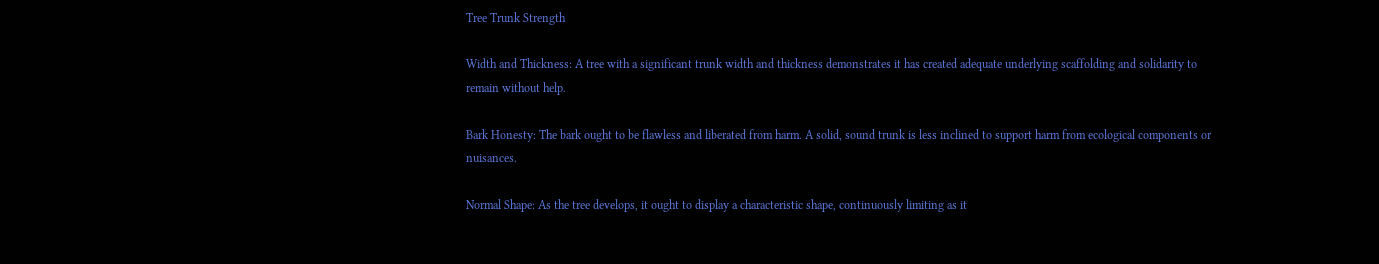Tree Trunk Strength

Width and Thickness: A tree with a significant trunk width and thickness demonstrates it has created adequate underlying scaffolding and solidarity to remain without help.

Bark Honesty: The bark ought to be flawless and liberated from harm. A solid, sound trunk is less inclined to support harm from ecological components or nuisances.

Normal Shape: As the tree develops, it ought to display a characteristic shape, continuously limiting as it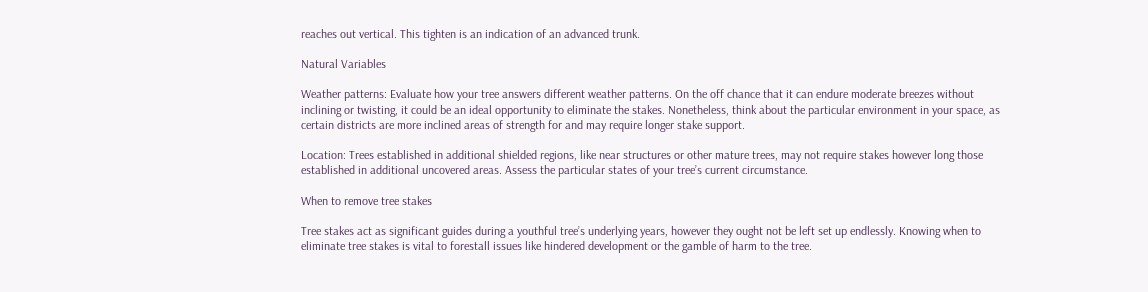reaches out vertical. This tighten is an indication of an advanced trunk.

Natural Variables

Weather patterns: Evaluate how your tree answers different weather patterns. On the off chance that it can endure moderate breezes without inclining or twisting, it could be an ideal opportunity to eliminate the stakes. Nonetheless, think about the particular environment in your space, as certain districts are more inclined areas of strength for and may require longer stake support.

Location: Trees established in additional shielded regions, like near structures or other mature trees, may not require stakes however long those established in additional uncovered areas. Assess the particular states of your tree’s current circumstance.

When to remove tree stakes

Tree stakes act as significant guides during a youthful tree’s underlying years, however they ought not be left set up endlessly. Knowing when to eliminate tree stakes is vital to forestall issues like hindered development or the gamble of harm to the tree.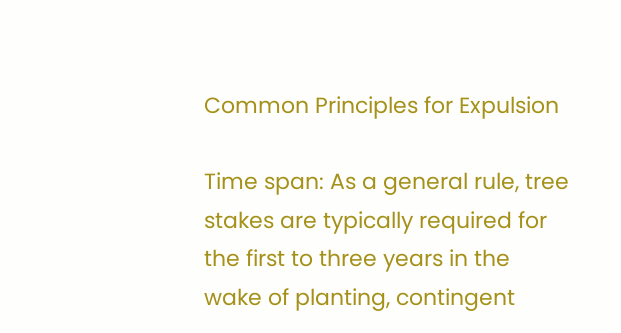Common Principles for Expulsion

Time span: As a general rule, tree stakes are typically required for the first to three years in the wake of planting, contingent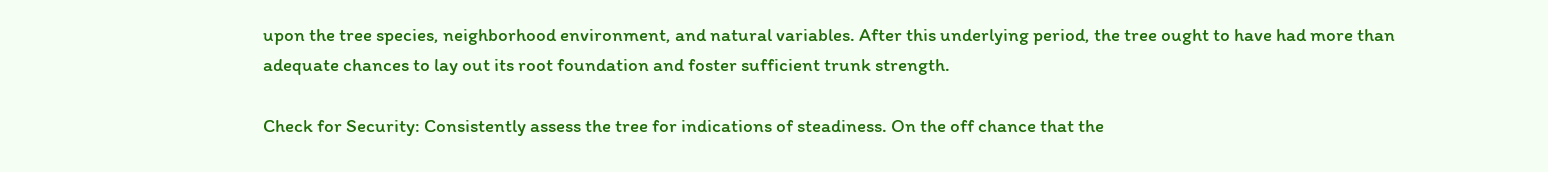upon the tree species, neighborhood environment, and natural variables. After this underlying period, the tree ought to have had more than adequate chances to lay out its root foundation and foster sufficient trunk strength.

Check for Security: Consistently assess the tree for indications of steadiness. On the off chance that the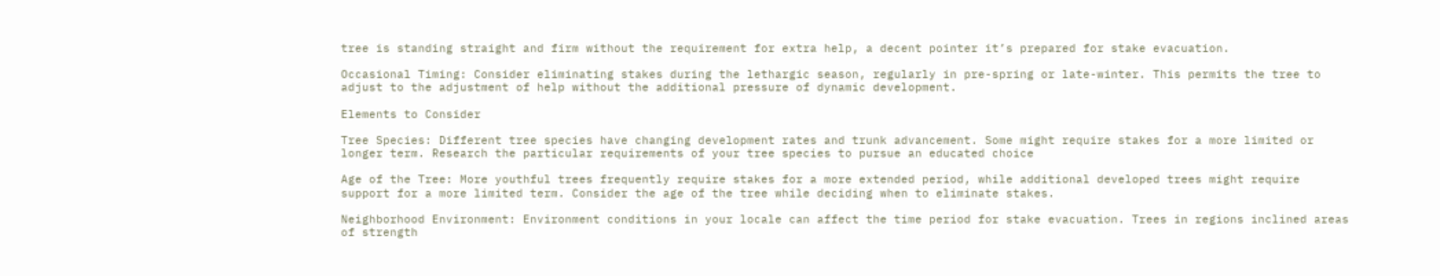tree is standing straight and firm without the requirement for extra help, a decent pointer it’s prepared for stake evacuation.

Occasional Timing: Consider eliminating stakes during the lethargic season, regularly in pre-spring or late-winter. This permits the tree to adjust to the adjustment of help without the additional pressure of dynamic development.

Elements to Consider

Tree Species: Different tree species have changing development rates and trunk advancement. Some might require stakes for a more limited or longer term. Research the particular requirements of your tree species to pursue an educated choice

Age of the Tree: More youthful trees frequently require stakes for a more extended period, while additional developed trees might require support for a more limited term. Consider the age of the tree while deciding when to eliminate stakes.

Neighborhood Environment: Environment conditions in your locale can affect the time period for stake evacuation. Trees in regions inclined areas of strength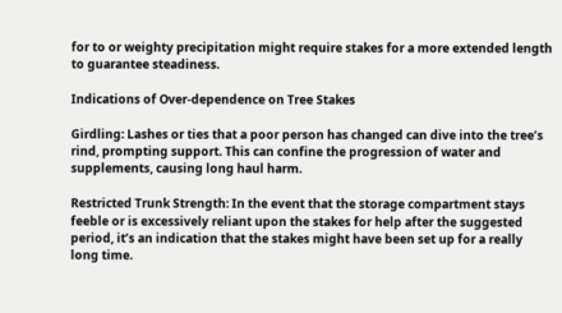for to or weighty precipitation might require stakes for a more extended length to guarantee steadiness.

Indications of Over-dependence on Tree Stakes

Girdling: Lashes or ties that a poor person has changed can dive into the tree’s rind, prompting support. This can confine the progression of water and supplements, causing long haul harm.

Restricted Trunk Strength: In the event that the storage compartment stays feeble or is excessively reliant upon the stakes for help after the suggested period, it’s an indication that the stakes might have been set up for a really long time.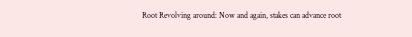Root Revolving around: Now and again, stakes can advance root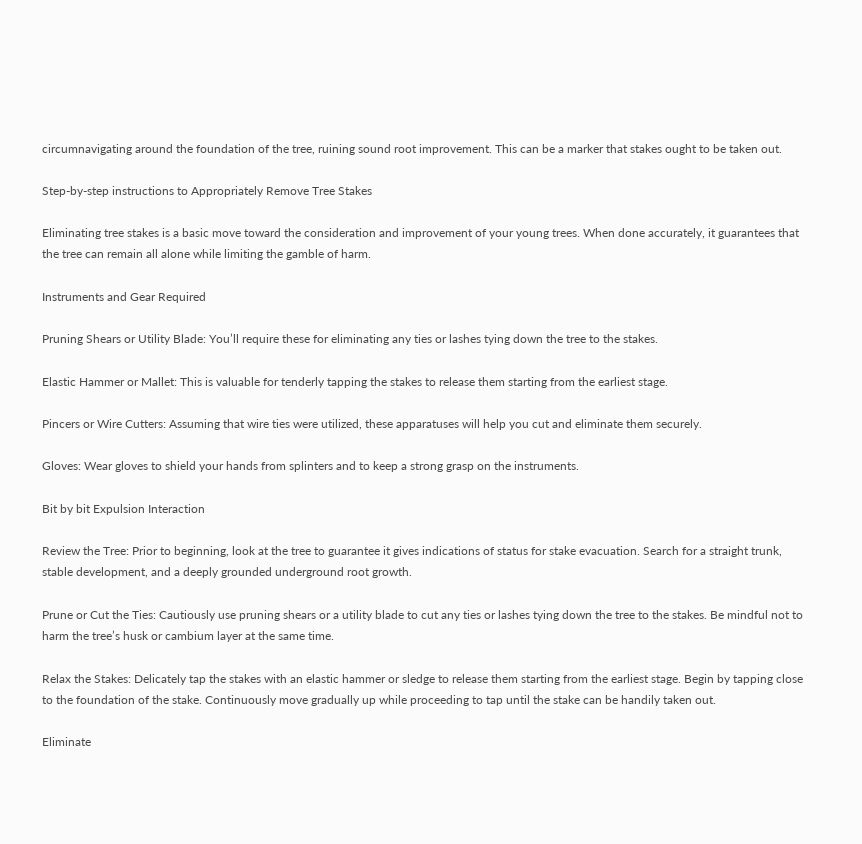circumnavigating around the foundation of the tree, ruining sound root improvement. This can be a marker that stakes ought to be taken out.

Step-by-step instructions to Appropriately Remove Tree Stakes

Eliminating tree stakes is a basic move toward the consideration and improvement of your young trees. When done accurately, it guarantees that the tree can remain all alone while limiting the gamble of harm.

Instruments and Gear Required

Pruning Shears or Utility Blade: You’ll require these for eliminating any ties or lashes tying down the tree to the stakes.

Elastic Hammer or Mallet: This is valuable for tenderly tapping the stakes to release them starting from the earliest stage.

Pincers or Wire Cutters: Assuming that wire ties were utilized, these apparatuses will help you cut and eliminate them securely.

Gloves: Wear gloves to shield your hands from splinters and to keep a strong grasp on the instruments.

Bit by bit Expulsion Interaction

Review the Tree: Prior to beginning, look at the tree to guarantee it gives indications of status for stake evacuation. Search for a straight trunk, stable development, and a deeply grounded underground root growth.

Prune or Cut the Ties: Cautiously use pruning shears or a utility blade to cut any ties or lashes tying down the tree to the stakes. Be mindful not to harm the tree’s husk or cambium layer at the same time.

Relax the Stakes: Delicately tap the stakes with an elastic hammer or sledge to release them starting from the earliest stage. Begin by tapping close to the foundation of the stake. Continuously move gradually up while proceeding to tap until the stake can be handily taken out.

Eliminate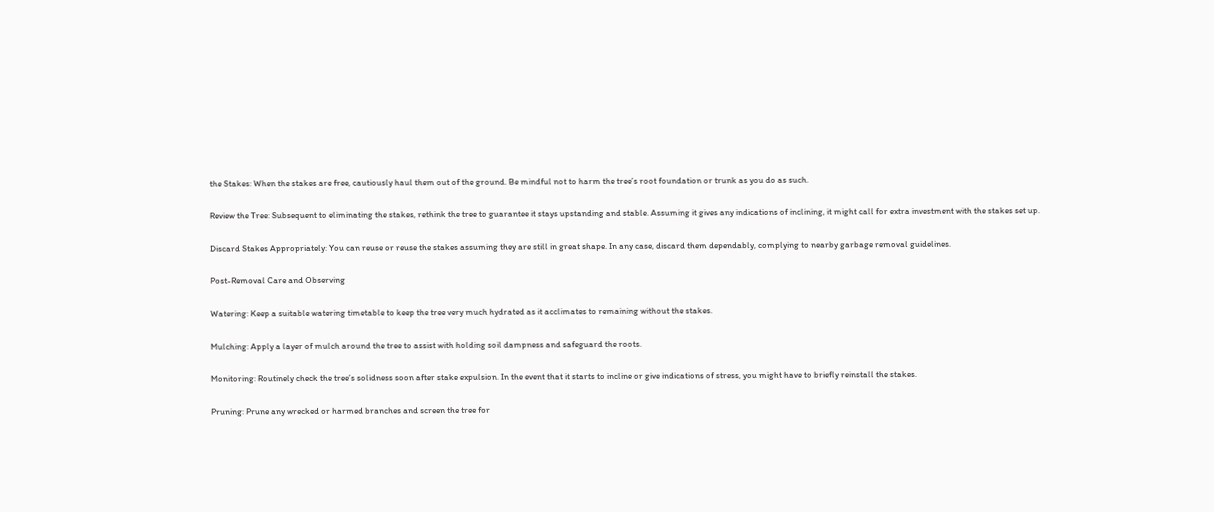the Stakes: When the stakes are free, cautiously haul them out of the ground. Be mindful not to harm the tree’s root foundation or trunk as you do as such.

Review the Tree: Subsequent to eliminating the stakes, rethink the tree to guarantee it stays upstanding and stable. Assuming it gives any indications of inclining, it might call for extra investment with the stakes set up.

Discard Stakes Appropriately: You can reuse or reuse the stakes assuming they are still in great shape. In any case, discard them dependably, complying to nearby garbage removal guidelines.

Post-Removal Care and Observing

Watering: Keep a suitable watering timetable to keep the tree very much hydrated as it acclimates to remaining without the stakes.

Mulching: Apply a layer of mulch around the tree to assist with holding soil dampness and safeguard the roots.

Monitoring: Routinely check the tree’s solidness soon after stake expulsion. In the event that it starts to incline or give indications of stress, you might have to briefly reinstall the stakes.

Pruning: Prune any wrecked or harmed branches and screen the tree for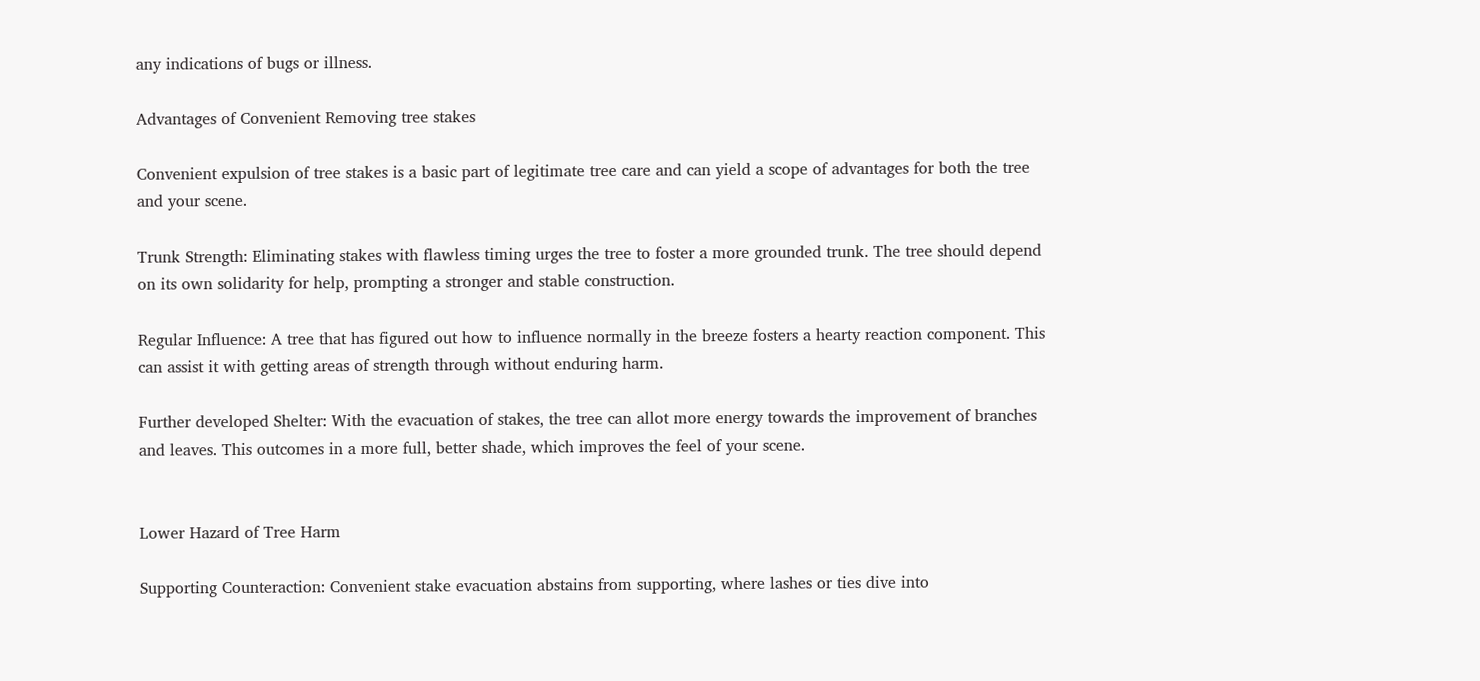any indications of bugs or illness.

Advantages of Convenient Removing tree stakes

Convenient expulsion of tree stakes is a basic part of legitimate tree care and can yield a scope of advantages for both the tree and your scene.

Trunk Strength: Eliminating stakes with flawless timing urges the tree to foster a more grounded trunk. The tree should depend on its own solidarity for help, prompting a stronger and stable construction.

Regular Influence: A tree that has figured out how to influence normally in the breeze fosters a hearty reaction component. This can assist it with getting areas of strength through without enduring harm.

Further developed Shelter: With the evacuation of stakes, the tree can allot more energy towards the improvement of branches and leaves. This outcomes in a more full, better shade, which improves the feel of your scene.


Lower Hazard of Tree Harm

Supporting Counteraction: Convenient stake evacuation abstains from supporting, where lashes or ties dive into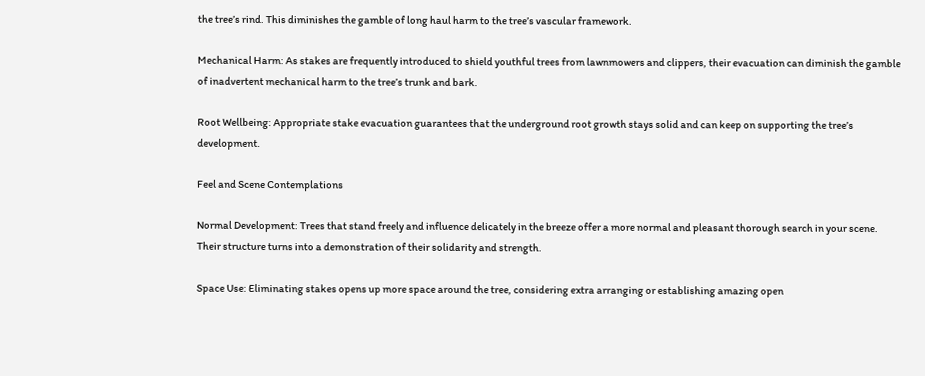the tree’s rind. This diminishes the gamble of long haul harm to the tree’s vascular framework.

Mechanical Harm: As stakes are frequently introduced to shield youthful trees from lawnmowers and clippers, their evacuation can diminish the gamble of inadvertent mechanical harm to the tree’s trunk and bark.

Root Wellbeing: Appropriate stake evacuation guarantees that the underground root growth stays solid and can keep on supporting the tree’s development.

Feel and Scene Contemplations

Normal Development: Trees that stand freely and influence delicately in the breeze offer a more normal and pleasant thorough search in your scene. Their structure turns into a demonstration of their solidarity and strength.

Space Use: Eliminating stakes opens up more space around the tree, considering extra arranging or establishing amazing open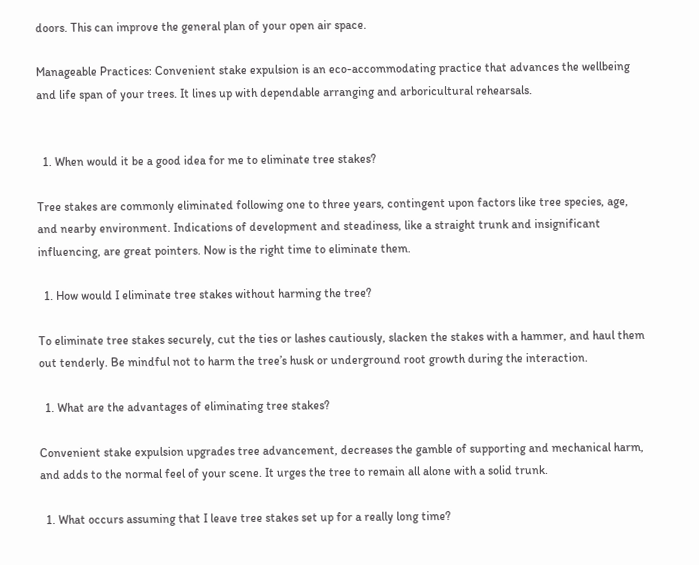doors. This can improve the general plan of your open air space.

Manageable Practices: Convenient stake expulsion is an eco-accommodating practice that advances the wellbeing and life span of your trees. It lines up with dependable arranging and arboricultural rehearsals.


  1. When would it be a good idea for me to eliminate tree stakes?

Tree stakes are commonly eliminated following one to three years, contingent upon factors like tree species, age, and nearby environment. Indications of development and steadiness, like a straight trunk and insignificant influencing, are great pointers. Now is the right time to eliminate them.

  1. How would I eliminate tree stakes without harming the tree?

To eliminate tree stakes securely, cut the ties or lashes cautiously, slacken the stakes with a hammer, and haul them out tenderly. Be mindful not to harm the tree’s husk or underground root growth during the interaction.

  1. What are the advantages of eliminating tree stakes?

Convenient stake expulsion upgrades tree advancement, decreases the gamble of supporting and mechanical harm, and adds to the normal feel of your scene. It urges the tree to remain all alone with a solid trunk.

  1. What occurs assuming that I leave tree stakes set up for a really long time?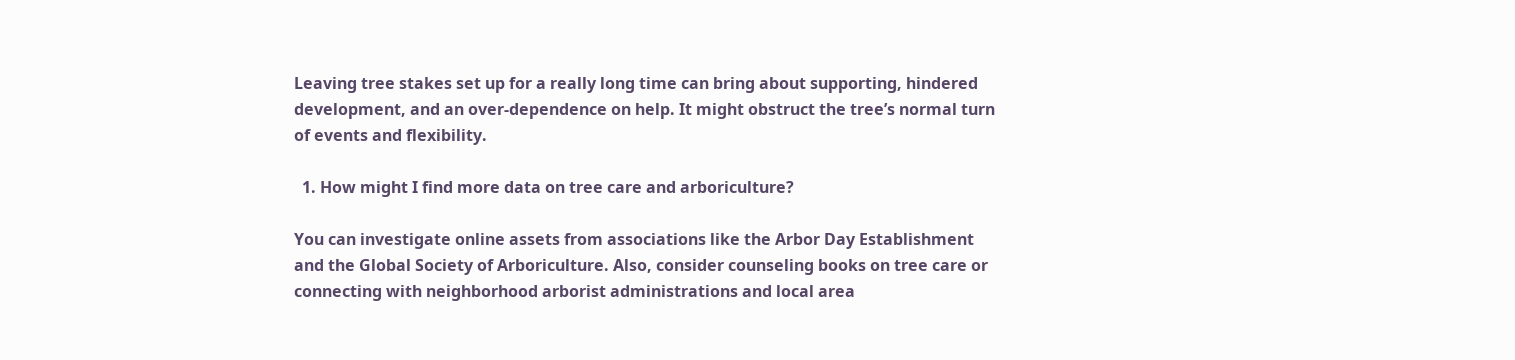Leaving tree stakes set up for a really long time can bring about supporting, hindered development, and an over-dependence on help. It might obstruct the tree’s normal turn of events and flexibility.

  1. How might I find more data on tree care and arboriculture?

You can investigate online assets from associations like the Arbor Day Establishment and the Global Society of Arboriculture. Also, consider counseling books on tree care or connecting with neighborhood arborist administrations and local area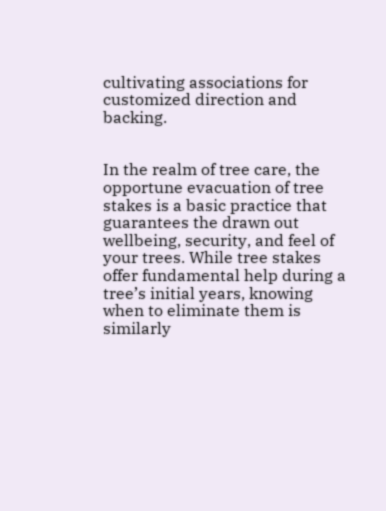cultivating associations for customized direction and backing.


In the realm of tree care, the opportune evacuation of tree stakes is a basic practice that guarantees the drawn out wellbeing, security, and feel of your trees. While tree stakes offer fundamental help during a tree’s initial years, knowing when to eliminate them is similarly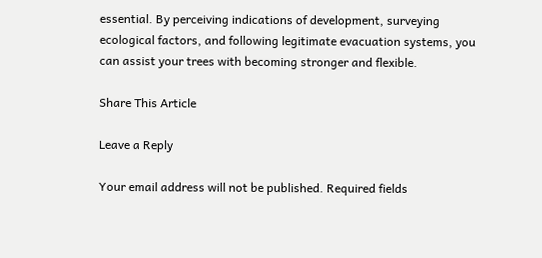essential. By perceiving indications of development, surveying ecological factors, and following legitimate evacuation systems, you can assist your trees with becoming stronger and flexible.

Share This Article

Leave a Reply

Your email address will not be published. Required fields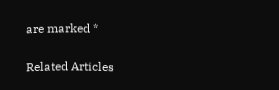are marked *

Related Articles